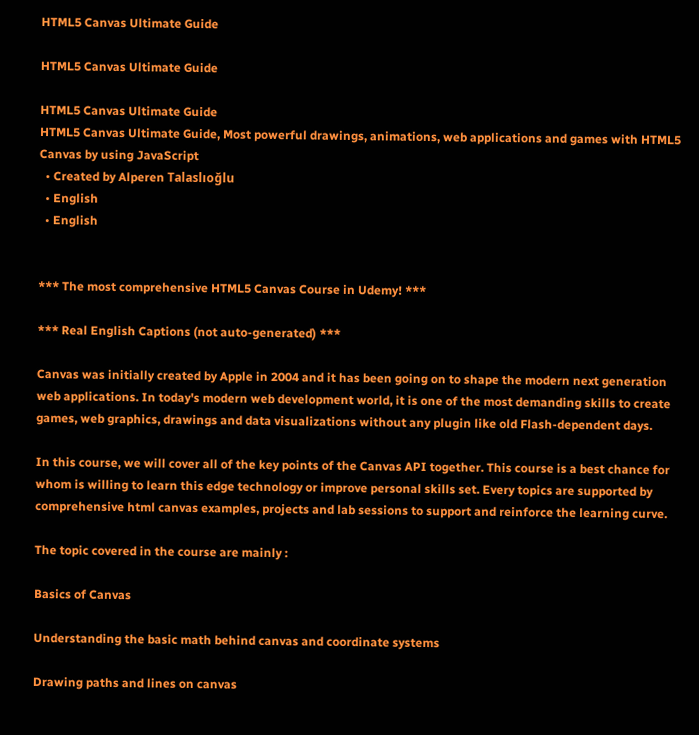HTML5 Canvas Ultimate Guide

HTML5 Canvas Ultimate Guide

HTML5 Canvas Ultimate Guide
HTML5 Canvas Ultimate Guide, Most powerful drawings, animations, web applications and games with HTML5 Canvas by using JavaScript
  • Created by Alperen Talaslıoğlu
  • English
  • English


*** The most comprehensive HTML5 Canvas Course in Udemy! ***

*** Real English Captions (not auto-generated) ***

Canvas was initially created by Apple in 2004 and it has been going on to shape the modern next generation web applications. In today's modern web development world, it is one of the most demanding skills to create games, web graphics, drawings and data visualizations without any plugin like old Flash-dependent days.

In this course, we will cover all of the key points of the Canvas API together. This course is a best chance for whom is willing to learn this edge technology or improve personal skills set. Every topics are supported by comprehensive html canvas examples, projects and lab sessions to support and reinforce the learning curve.

The topic covered in the course are mainly :

Basics of Canvas

Understanding the basic math behind canvas and coordinate systems

Drawing paths and lines on canvas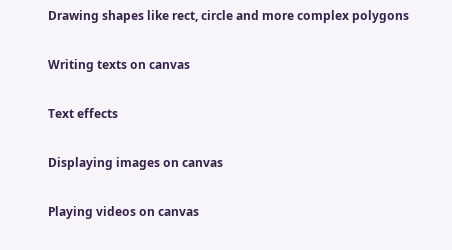Drawing shapes like rect, circle and more complex polygons

Writing texts on canvas

Text effects

Displaying images on canvas

Playing videos on canvas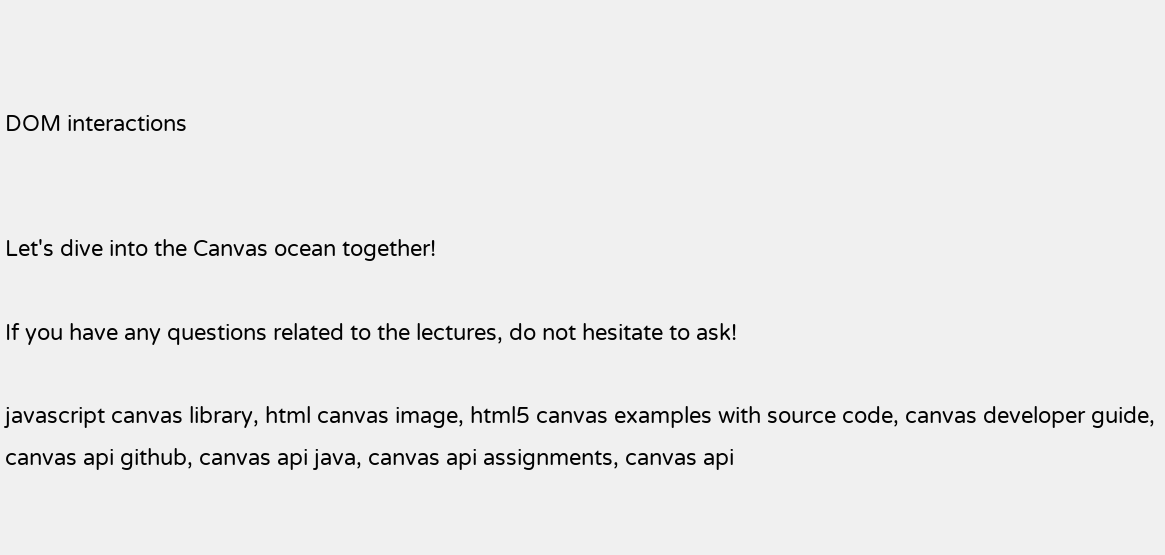DOM interactions


Let's dive into the Canvas ocean together!

If you have any questions related to the lectures, do not hesitate to ask!

javascript canvas library, html canvas image, html5 canvas examples with source code, canvas developer guide, canvas api github, canvas api java, canvas api assignments, canvas api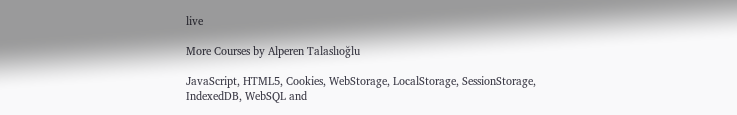live

More Courses by Alperen Talaslıoğlu

JavaScript, HTML5, Cookies, WebStorage, LocalStorage, SessionStorage, IndexedDB, WebSQL and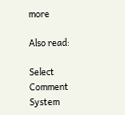more

Also read:

Select Comment System